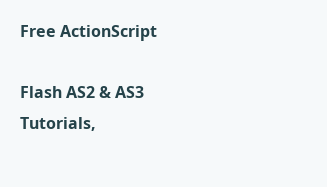Free ActionScript

Flash AS2 & AS3 Tutorials,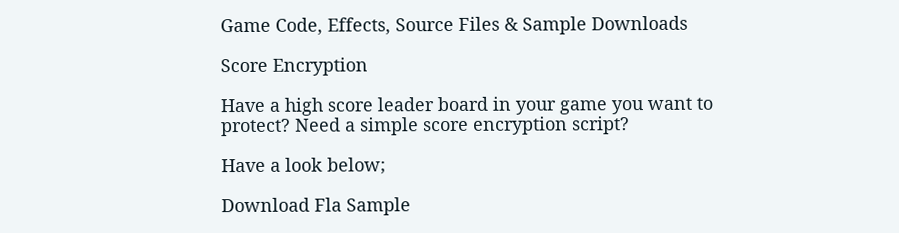Game Code, Effects, Source Files & Sample Downloads

Score Encryption

Have a high score leader board in your game you want to protect? Need a simple score encryption script?

Have a look below;

Download Fla Sample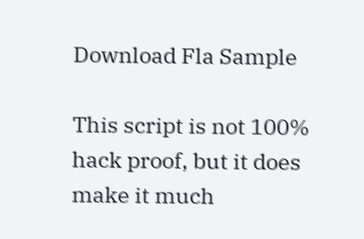Download Fla Sample

This script is not 100% hack proof, but it does make it much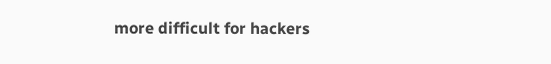more difficult for hackers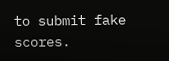to submit fake scores.